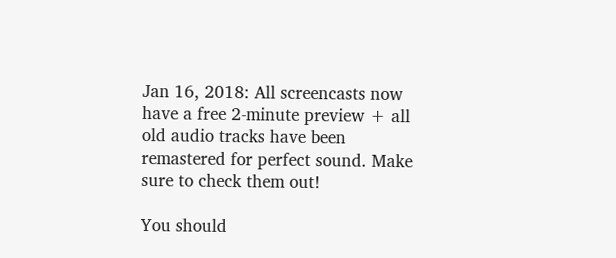Jan 16, 2018: All screencasts now have a free 2-minute preview + all old audio tracks have been remastered for perfect sound. Make sure to check them out!

You should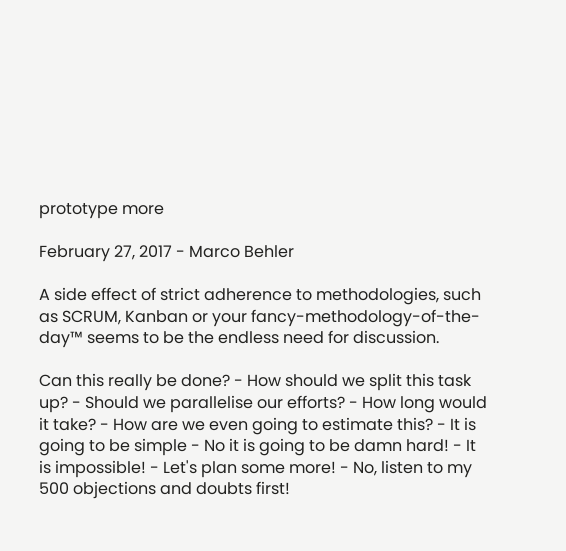prototype more

February 27, 2017 - Marco Behler

A side effect of strict adherence to methodologies, such as SCRUM, Kanban or your fancy-methodology-of-the-day™ seems to be the endless need for discussion.

Can this really be done? - How should we split this task up? - Should we parallelise our efforts? - How long would it take? - How are we even going to estimate this? - It is going to be simple - No it is going to be damn hard! - It is impossible! - Let's plan some more! - No, listen to my 500 objections and doubts first!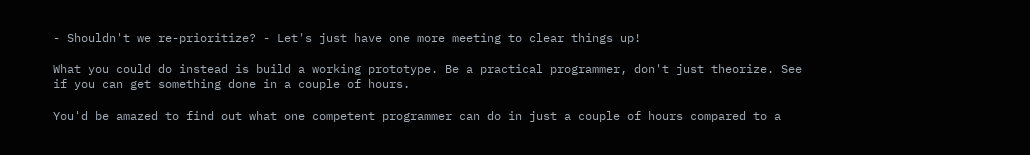- Shouldn't we re-prioritize? - Let's just have one more meeting to clear things up!

What you could do instead is build a working prototype. Be a practical programmer, don't just theorize. See if you can get something done in a couple of hours.

You'd be amazed to find out what one competent programmer can do in just a couple of hours compared to a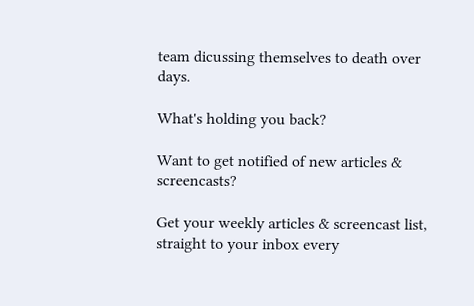team dicussing themselves to death over days.

What's holding you back?

Want to get notified of new articles & screencasts?

Get your weekly articles & screencast list, straight to your inbox every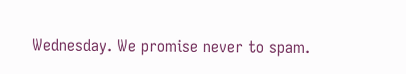Wednesday. We promise never to spam.